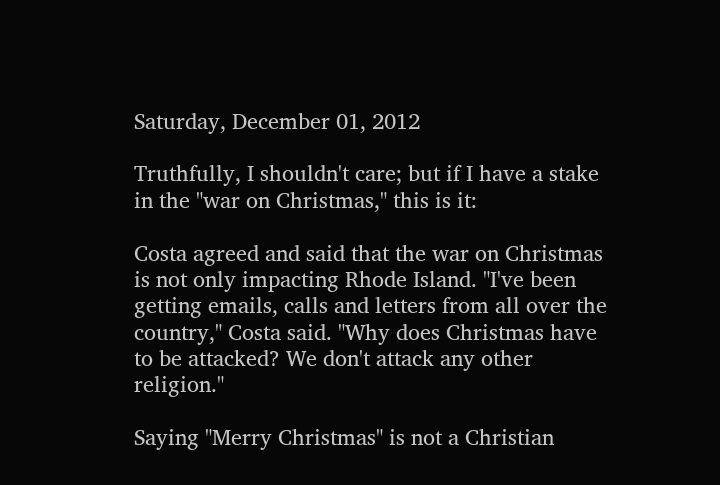Saturday, December 01, 2012

Truthfully, I shouldn't care; but if I have a stake in the "war on Christmas," this is it:

Costa agreed and said that the war on Christmas is not only impacting Rhode Island. "I've been getting emails, calls and letters from all over the country," Costa said. "Why does Christmas have to be attacked? We don't attack any other religion."

Saying "Merry Christmas" is not a Christian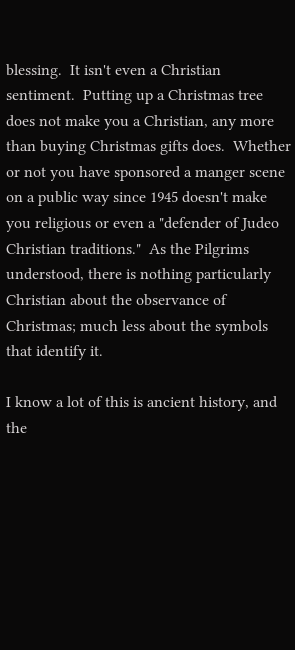blessing.  It isn't even a Christian sentiment.  Putting up a Christmas tree does not make you a Christian, any more than buying Christmas gifts does.  Whether or not you have sponsored a manger scene on a public way since 1945 doesn't make you religious or even a "defender of Judeo Christian traditions."  As the Pilgrims understood, there is nothing particularly Christian about the observance of Christmas; much less about the symbols that identify it.

I know a lot of this is ancient history, and the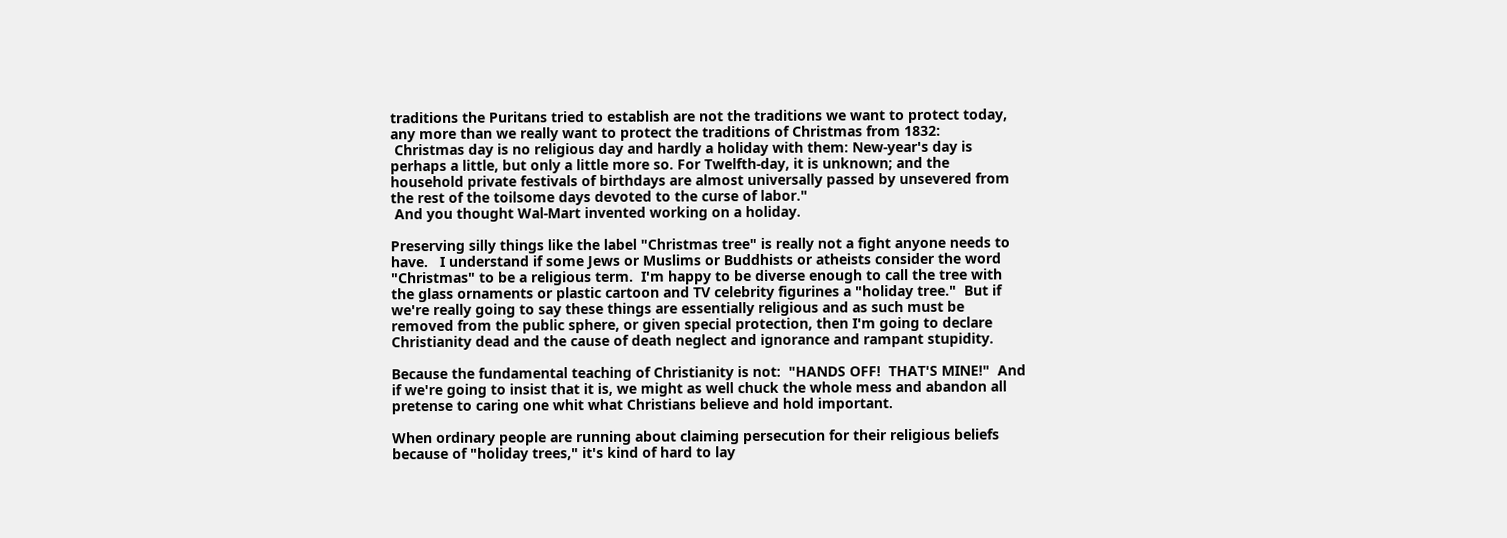traditions the Puritans tried to establish are not the traditions we want to protect today, any more than we really want to protect the traditions of Christmas from 1832:
 Christmas day is no religious day and hardly a holiday with them: New-year's day is perhaps a little, but only a little more so. For Twelfth-day, it is unknown; and the household private festivals of birthdays are almost universally passed by unsevered from the rest of the toilsome days devoted to the curse of labor."
 And you thought Wal-Mart invented working on a holiday.

Preserving silly things like the label "Christmas tree" is really not a fight anyone needs to have.   I understand if some Jews or Muslims or Buddhists or atheists consider the word "Christmas" to be a religious term.  I'm happy to be diverse enough to call the tree with the glass ornaments or plastic cartoon and TV celebrity figurines a "holiday tree."  But if we're really going to say these things are essentially religious and as such must be removed from the public sphere, or given special protection, then I'm going to declare Christianity dead and the cause of death neglect and ignorance and rampant stupidity.

Because the fundamental teaching of Christianity is not:  "HANDS OFF!  THAT'S MINE!"  And if we're going to insist that it is, we might as well chuck the whole mess and abandon all pretense to caring one whit what Christians believe and hold important.

When ordinary people are running about claiming persecution for their religious beliefs because of "holiday trees," it's kind of hard to lay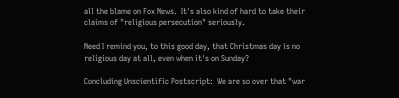all the blame on Fox News.  It's also kind of hard to take their claims of "religious persecution" seriously.

Need I remind you, to this good day, that Christmas day is no religious day at all, even when it's on Sunday?

Concluding Unscientific Postscript:  We are so over that "war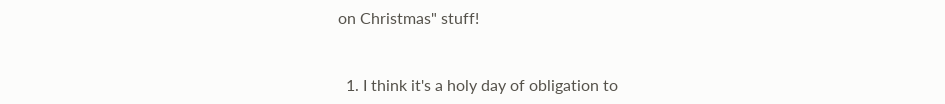on Christmas" stuff!


  1. I think it's a holy day of obligation to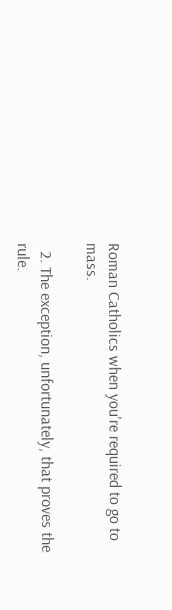Roman Catholics when you're required to go to mass.

  2. The exception, unfortunately, that proves the rule.